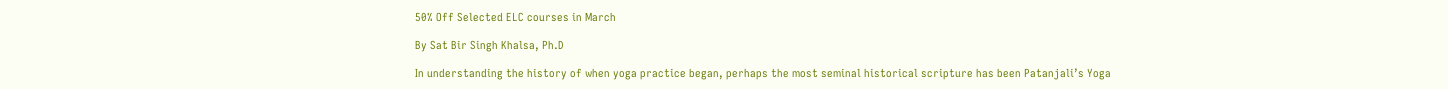50% Off Selected ELC courses in March

By Sat Bir Singh Khalsa, Ph.D

In understanding the history of when yoga practice began, perhaps the most seminal historical scripture has been Patanjali’s Yoga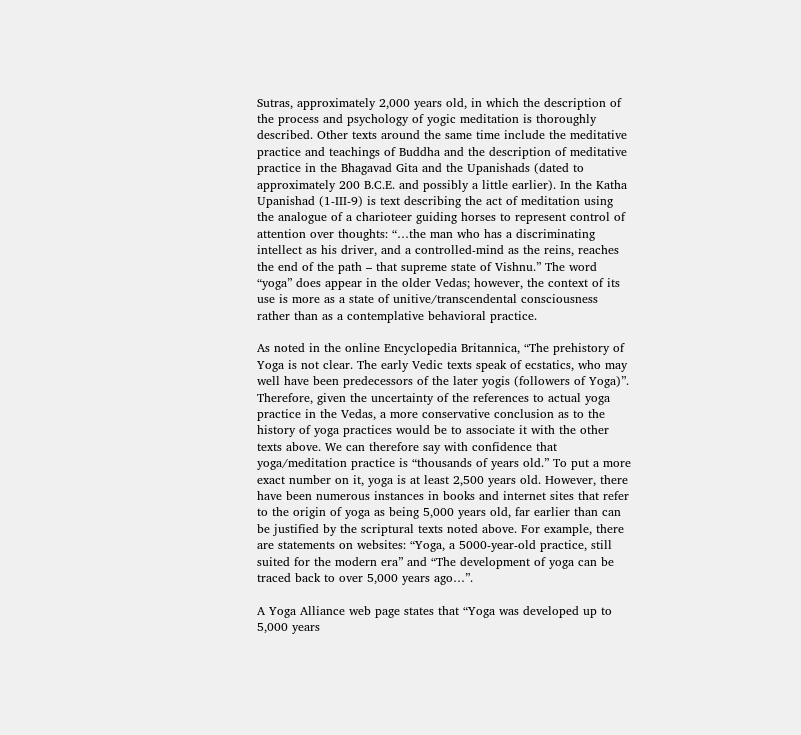Sutras, approximately 2,000 years old, in which the description of the process and psychology of yogic meditation is thoroughly described. Other texts around the same time include the meditative practice and teachings of Buddha and the description of meditative practice in the Bhagavad Gita and the Upanishads (dated to approximately 200 B.C.E. and possibly a little earlier). In the Katha Upanishad (1-III-9) is text describing the act of meditation using the analogue of a charioteer guiding horses to represent control of attention over thoughts: “…the man who has a discriminating intellect as his driver, and a controlled-mind as the reins, reaches the end of the path – that supreme state of Vishnu.” The word “yoga” does appear in the older Vedas; however, the context of its use is more as a state of unitive/transcendental consciousness rather than as a contemplative behavioral practice.

As noted in the online Encyclopedia Britannica, “The prehistory of Yoga is not clear. The early Vedic texts speak of ecstatics, who may well have been predecessors of the later yogis (followers of Yoga)”. Therefore, given the uncertainty of the references to actual yoga practice in the Vedas, a more conservative conclusion as to the history of yoga practices would be to associate it with the other texts above. We can therefore say with confidence that yoga/meditation practice is “thousands of years old.” To put a more exact number on it, yoga is at least 2,500 years old. However, there have been numerous instances in books and internet sites that refer to the origin of yoga as being 5,000 years old, far earlier than can be justified by the scriptural texts noted above. For example, there are statements on websites: “Yoga, a 5000-year-old practice, still suited for the modern era” and “The development of yoga can be traced back to over 5,000 years ago…”.

A Yoga Alliance web page states that “Yoga was developed up to 5,000 years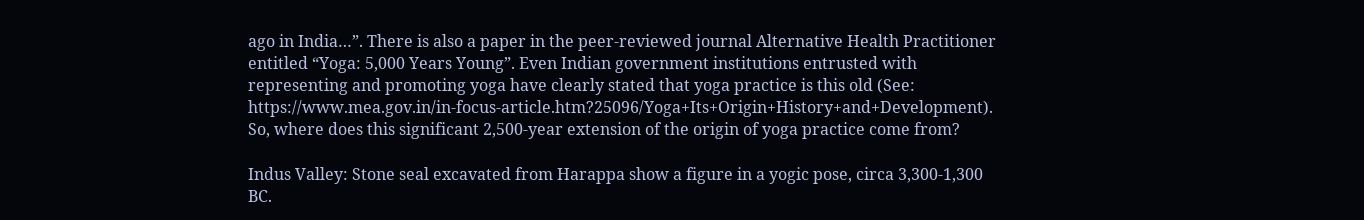ago in India…”. There is also a paper in the peer-reviewed journal Alternative Health Practitioner entitled “Yoga: 5,000 Years Young”. Even Indian government institutions entrusted with representing and promoting yoga have clearly stated that yoga practice is this old (See: https://www.mea.gov.in/in-focus-article.htm?25096/Yoga+Its+Origin+History+and+Development). So, where does this significant 2,500-year extension of the origin of yoga practice come from?

Indus Valley: Stone seal excavated from Harappa show a figure in a yogic pose, circa 3,300-1,300 BC.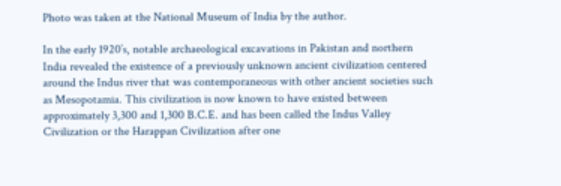Photo was taken at the National Museum of India by the author.

In the early 1920’s, notable archaeological excavations in Pakistan and northern India revealed the existence of a previously unknown ancient civilization centered around the Indus river that was contemporaneous with other ancient societies such as Mesopotamia. This civilization is now known to have existed between approximately 3,300 and 1,300 B.C.E. and has been called the Indus Valley Civilization or the Harappan Civilization after one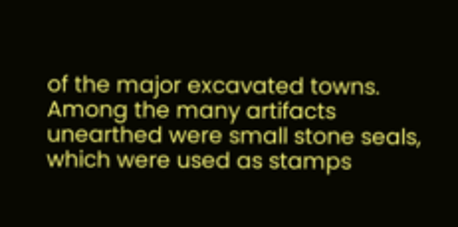of the major excavated towns. Among the many artifacts unearthed were small stone seals, which were used as stamps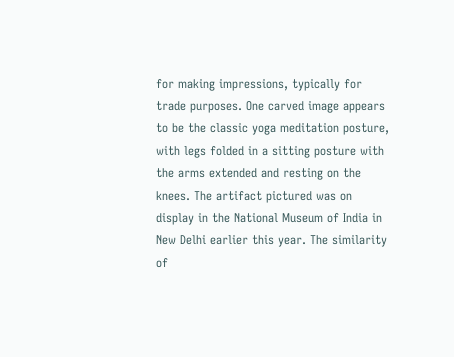for making impressions, typically for trade purposes. One carved image appears to be the classic yoga meditation posture, with legs folded in a sitting posture with the arms extended and resting on the knees. The artifact pictured was on display in the National Museum of India in New Delhi earlier this year. The similarity of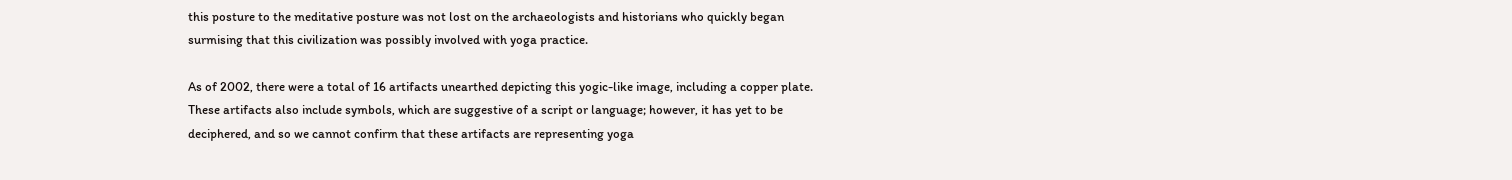this posture to the meditative posture was not lost on the archaeologists and historians who quickly began surmising that this civilization was possibly involved with yoga practice.

As of 2002, there were a total of 16 artifacts unearthed depicting this yogic-like image, including a copper plate. These artifacts also include symbols, which are suggestive of a script or language; however, it has yet to be deciphered, and so we cannot confirm that these artifacts are representing yoga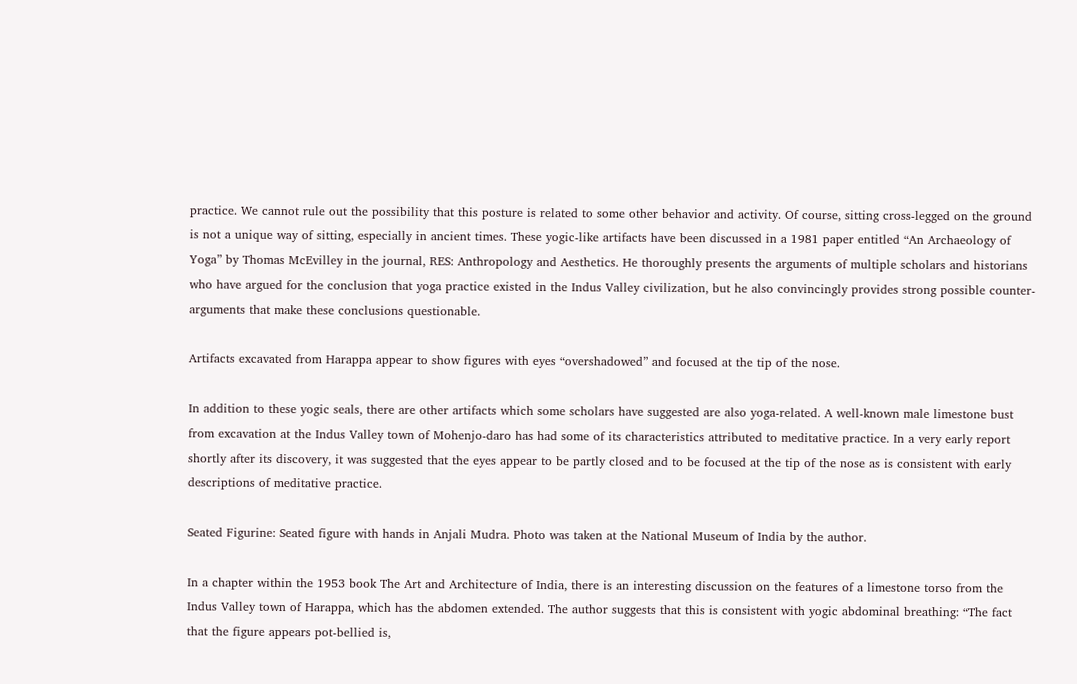practice. We cannot rule out the possibility that this posture is related to some other behavior and activity. Of course, sitting cross-legged on the ground is not a unique way of sitting, especially in ancient times. These yogic-like artifacts have been discussed in a 1981 paper entitled “An Archaeology of Yoga” by Thomas McEvilley in the journal, RES: Anthropology and Aesthetics. He thoroughly presents the arguments of multiple scholars and historians who have argued for the conclusion that yoga practice existed in the Indus Valley civilization, but he also convincingly provides strong possible counter-arguments that make these conclusions questionable.

Artifacts excavated from Harappa appear to show figures with eyes “overshadowed” and focused at the tip of the nose.

In addition to these yogic seals, there are other artifacts which some scholars have suggested are also yoga-related. A well-known male limestone bust from excavation at the Indus Valley town of Mohenjo-daro has had some of its characteristics attributed to meditative practice. In a very early report shortly after its discovery, it was suggested that the eyes appear to be partly closed and to be focused at the tip of the nose as is consistent with early descriptions of meditative practice.

Seated Figurine: Seated figure with hands in Anjali Mudra. Photo was taken at the National Museum of India by the author.

In a chapter within the 1953 book The Art and Architecture of India, there is an interesting discussion on the features of a limestone torso from the Indus Valley town of Harappa, which has the abdomen extended. The author suggests that this is consistent with yogic abdominal breathing: “The fact that the figure appears pot-bellied is,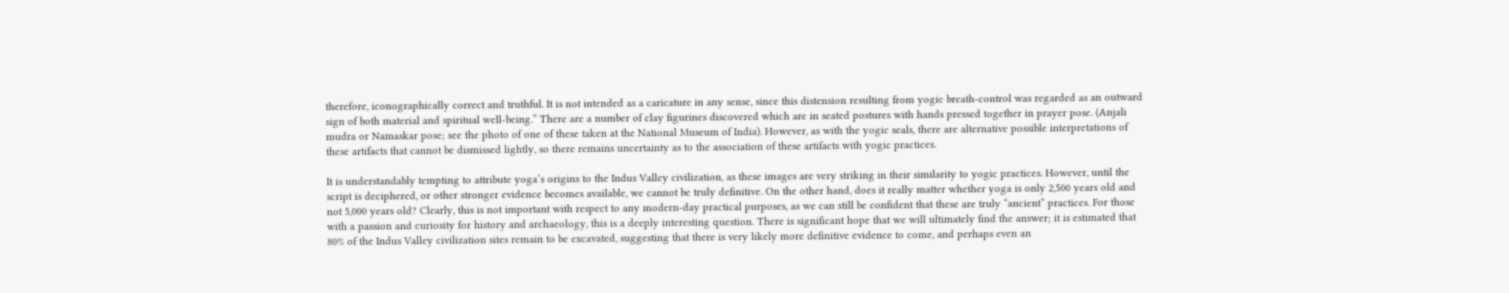therefore, iconographically correct and truthful. It is not intended as a caricature in any sense, since this distension resulting from yogic breath-control was regarded as an outward sign of both material and spiritual well-being.” There are a number of clay figurines discovered which are in seated postures with hands pressed together in prayer pose. (Anjali mudra or Namaskar pose; see the photo of one of these taken at the National Museum of India). However, as with the yogic seals, there are alternative possible interpretations of these artifacts that cannot be dismissed lightly, so there remains uncertainty as to the association of these artifacts with yogic practices.

It is understandably tempting to attribute yoga’s origins to the Indus Valley civilization, as these images are very striking in their similarity to yogic practices. However, until the script is deciphered, or other stronger evidence becomes available, we cannot be truly definitive. On the other hand, does it really matter whether yoga is only 2,500 years old and not 5,000 years old? Clearly, this is not important with respect to any modern-day practical purposes, as we can still be confident that these are truly “ancient” practices. For those with a passion and curiosity for history and archaeology, this is a deeply interesting question. There is significant hope that we will ultimately find the answer; it is estimated that 80% of the Indus Valley civilization sites remain to be excavated, suggesting that there is very likely more definitive evidence to come, and perhaps even an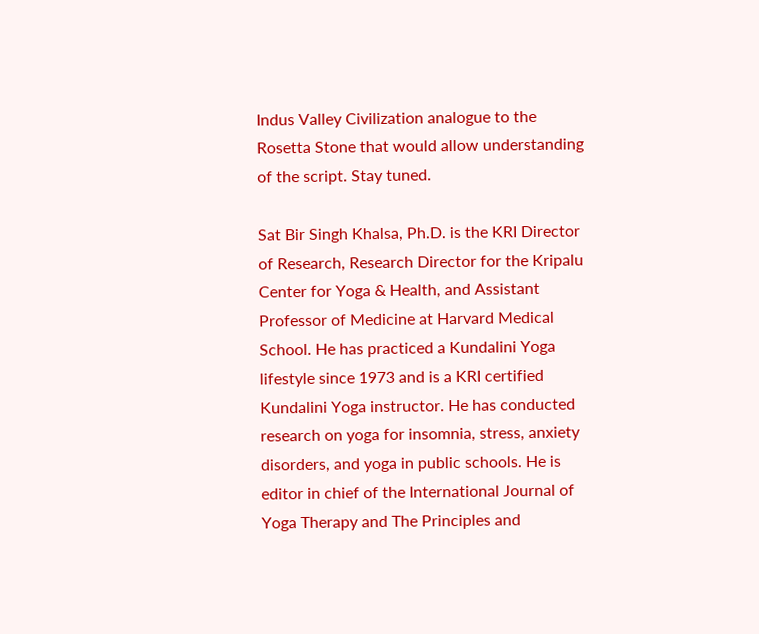Indus Valley Civilization analogue to the Rosetta Stone that would allow understanding of the script. Stay tuned.

Sat Bir Singh Khalsa, Ph.D. is the KRI Director of Research, Research Director for the Kripalu Center for Yoga & Health, and Assistant Professor of Medicine at Harvard Medical School. He has practiced a Kundalini Yoga lifestyle since 1973 and is a KRI certified Kundalini Yoga instructor. He has conducted research on yoga for insomnia, stress, anxiety disorders, and yoga in public schools. He is editor in chief of the International Journal of Yoga Therapy and The Principles and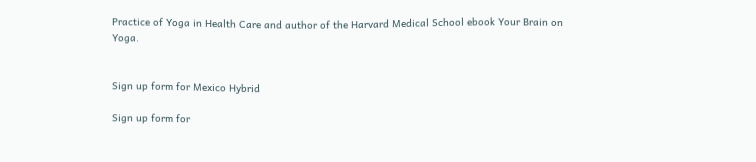Practice of Yoga in Health Care and author of the Harvard Medical School ebook Your Brain on Yoga.


Sign up form for Mexico Hybrid

Sign up form for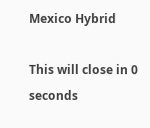Mexico Hybrid

This will close in 0 seconds